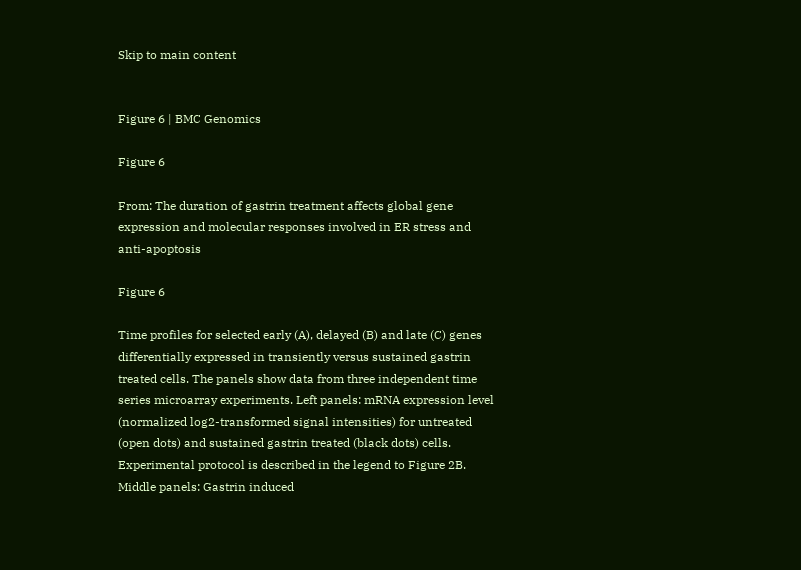Skip to main content


Figure 6 | BMC Genomics

Figure 6

From: The duration of gastrin treatment affects global gene expression and molecular responses involved in ER stress and anti-apoptosis

Figure 6

Time profiles for selected early (A), delayed (B) and late (C) genes differentially expressed in transiently versus sustained gastrin treated cells. The panels show data from three independent time series microarray experiments. Left panels: mRNA expression level (normalized log2-transformed signal intensities) for untreated (open dots) and sustained gastrin treated (black dots) cells. Experimental protocol is described in the legend to Figure 2B. Middle panels: Gastrin induced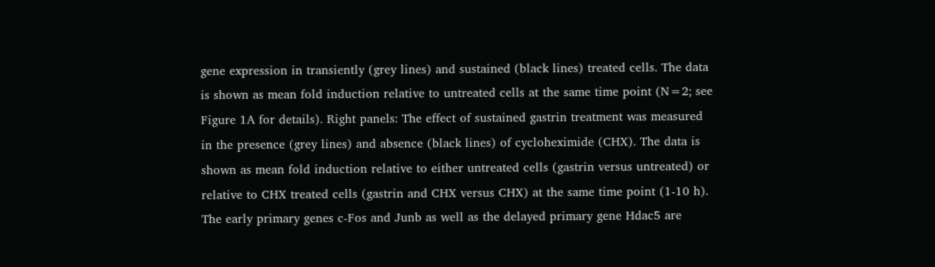gene expression in transiently (grey lines) and sustained (black lines) treated cells. The data is shown as mean fold induction relative to untreated cells at the same time point (N=2; see Figure 1A for details). Right panels: The effect of sustained gastrin treatment was measured in the presence (grey lines) and absence (black lines) of cycloheximide (CHX). The data is shown as mean fold induction relative to either untreated cells (gastrin versus untreated) or relative to CHX treated cells (gastrin and CHX versus CHX) at the same time point (1-10 h). The early primary genes c-Fos and Junb as well as the delayed primary gene Hdac5 are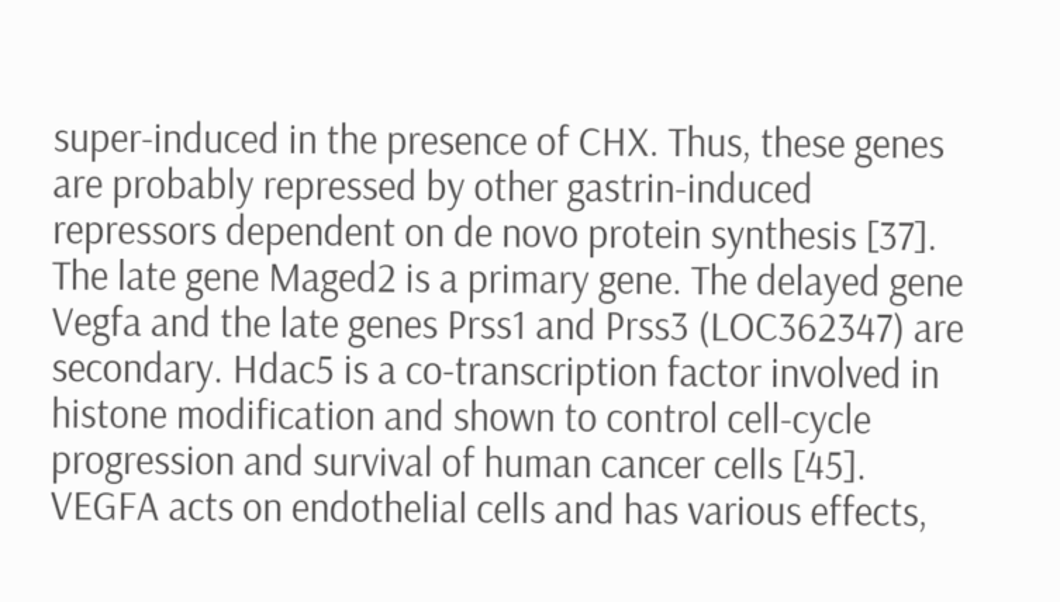super-induced in the presence of CHX. Thus, these genes are probably repressed by other gastrin-induced repressors dependent on de novo protein synthesis [37]. The late gene Maged2 is a primary gene. The delayed gene Vegfa and the late genes Prss1 and Prss3 (LOC362347) are secondary. Hdac5 is a co-transcription factor involved in histone modification and shown to control cell-cycle progression and survival of human cancer cells [45]. VEGFA acts on endothelial cells and has various effects,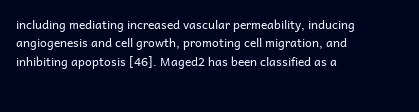including mediating increased vascular permeability, inducing angiogenesis and cell growth, promoting cell migration, and inhibiting apoptosis [46]. Maged2 has been classified as a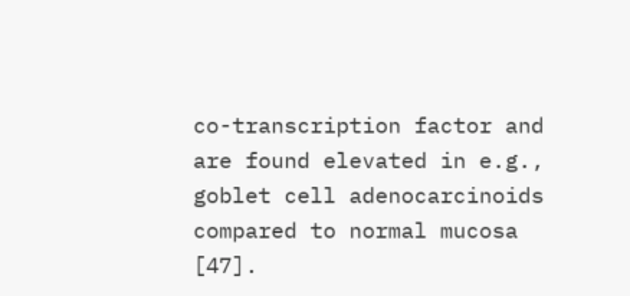co-transcription factor and are found elevated in e.g., goblet cell adenocarcinoids compared to normal mucosa [47].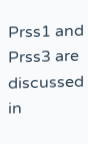Prss1 and Prss3 are discussed in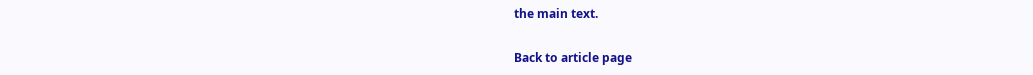the main text.

Back to article page